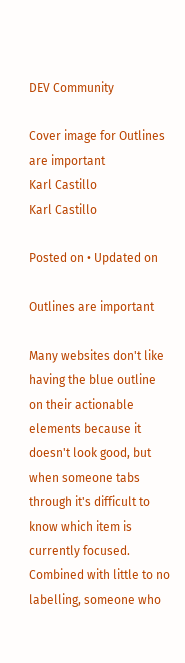DEV Community

Cover image for Outlines are important
Karl Castillo
Karl Castillo

Posted on • Updated on

Outlines are important

Many websites don't like having the blue outline on their actionable elements because it doesn't look good, but when someone tabs through it's difficult to know which item is currently focused. Combined with little to no labelling, someone who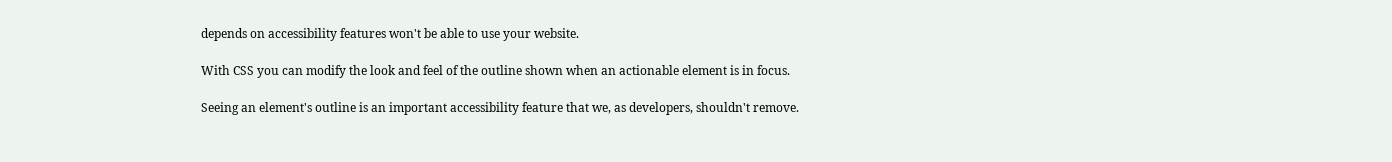depends on accessibility features won't be able to use your website.

With CSS you can modify the look and feel of the outline shown when an actionable element is in focus.

Seeing an element's outline is an important accessibility feature that we, as developers, shouldn't remove.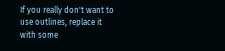If you really don't want to use outlines, replace it with some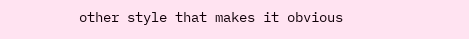other style that makes it obvious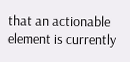that an actionable element is currently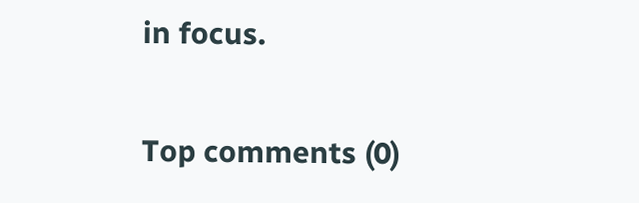in focus.

Top comments (0)